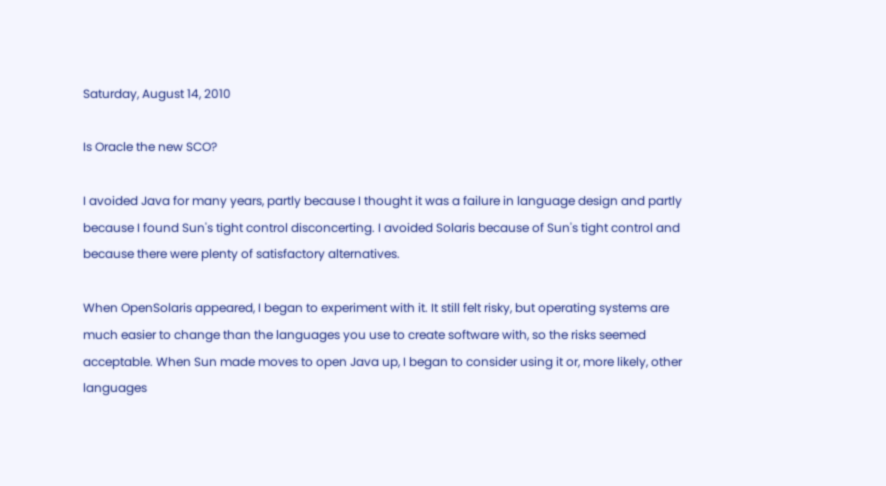Saturday, August 14, 2010

Is Oracle the new SCO?

I avoided Java for many years, partly because I thought it was a failure in language design and partly because I found Sun's tight control disconcerting. I avoided Solaris because of Sun's tight control and because there were plenty of satisfactory alternatives.

When OpenSolaris appeared, I began to experiment with it. It still felt risky, but operating systems are much easier to change than the languages you use to create software with, so the risks seemed acceptable. When Sun made moves to open Java up, I began to consider using it or, more likely, other languages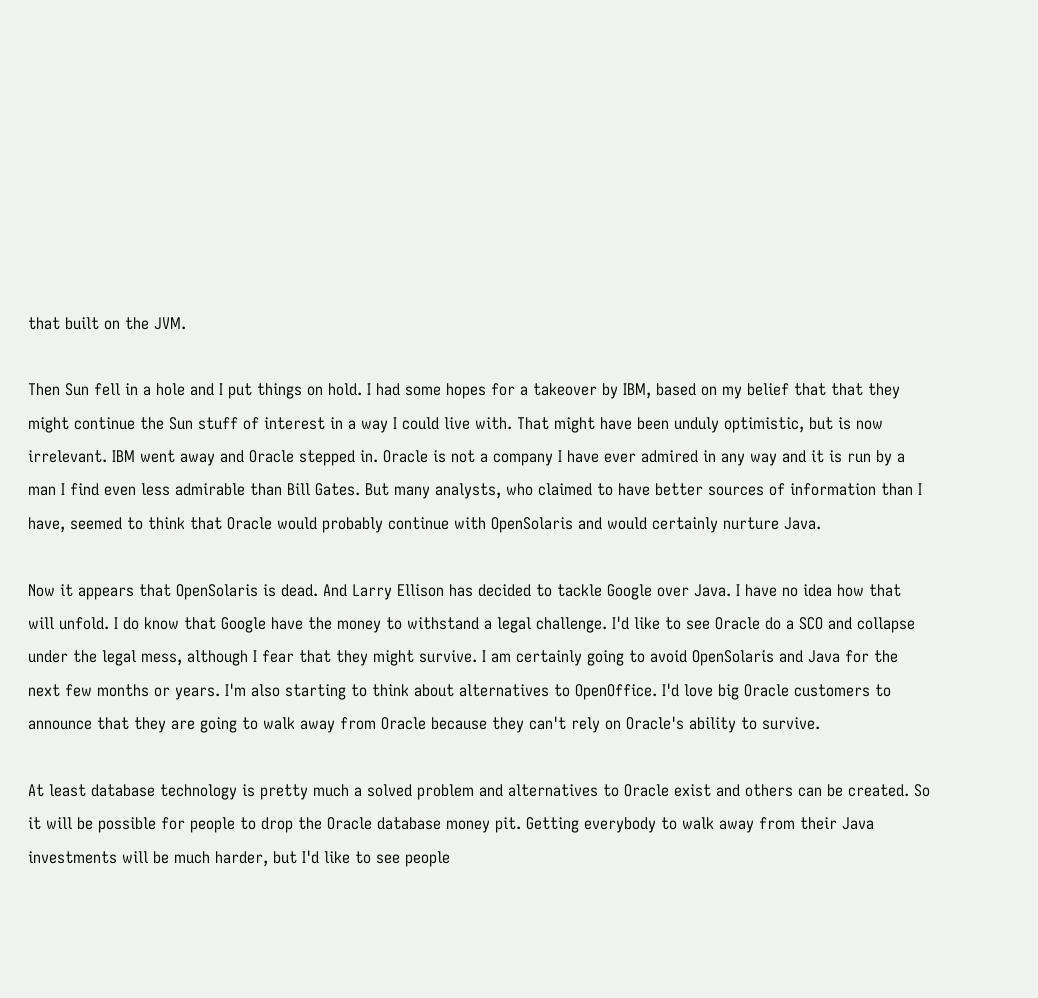that built on the JVM.

Then Sun fell in a hole and I put things on hold. I had some hopes for a takeover by IBM, based on my belief that that they might continue the Sun stuff of interest in a way I could live with. That might have been unduly optimistic, but is now irrelevant. IBM went away and Oracle stepped in. Oracle is not a company I have ever admired in any way and it is run by a man I find even less admirable than Bill Gates. But many analysts, who claimed to have better sources of information than I have, seemed to think that Oracle would probably continue with OpenSolaris and would certainly nurture Java.

Now it appears that OpenSolaris is dead. And Larry Ellison has decided to tackle Google over Java. I have no idea how that will unfold. I do know that Google have the money to withstand a legal challenge. I'd like to see Oracle do a SCO and collapse under the legal mess, although I fear that they might survive. I am certainly going to avoid OpenSolaris and Java for the next few months or years. I'm also starting to think about alternatives to OpenOffice. I'd love big Oracle customers to announce that they are going to walk away from Oracle because they can't rely on Oracle's ability to survive.

At least database technology is pretty much a solved problem and alternatives to Oracle exist and others can be created. So it will be possible for people to drop the Oracle database money pit. Getting everybody to walk away from their Java investments will be much harder, but I'd like to see people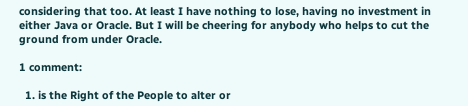considering that too. At least I have nothing to lose, having no investment in either Java or Oracle. But I will be cheering for anybody who helps to cut the ground from under Oracle.

1 comment:

  1. is the Right of the People to alter or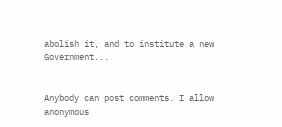abolish it, and to institute a new Government...


Anybody can post comments. I allow anonymous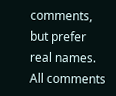comments, but prefer real names. All comments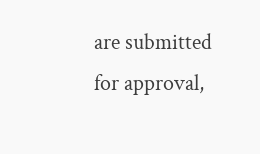are submitted for approval,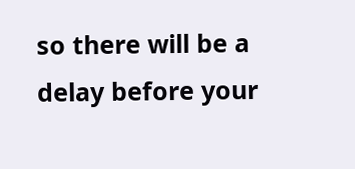so there will be a delay before your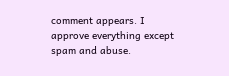comment appears. I approve everything except spam and abuse.